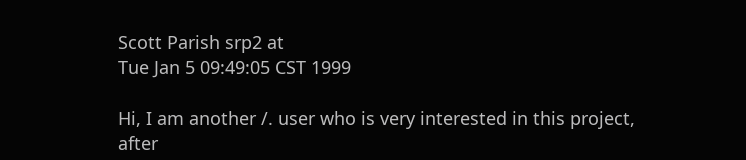Scott Parish srp2 at
Tue Jan 5 09:49:05 CST 1999

Hi, I am another /. user who is very interested in this project, after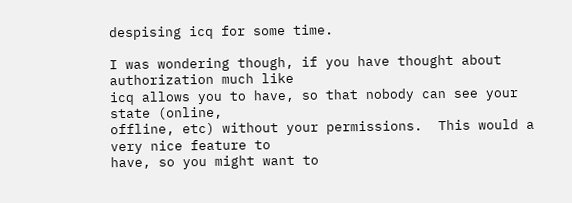despising icq for some time.

I was wondering though, if you have thought about authorization much like
icq allows you to have, so that nobody can see your state (online,
offline, etc) without your permissions.  This would a very nice feature to
have, so you might want to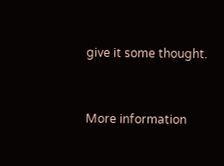give it some thought.


More information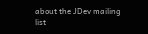about the JDev mailing list